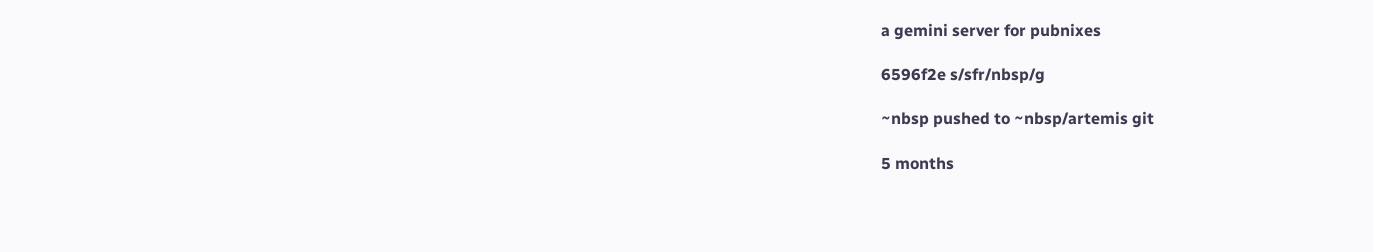a gemini server for pubnixes

6596f2e s/sfr/nbsp/g

~nbsp pushed to ~nbsp/artemis git

5 months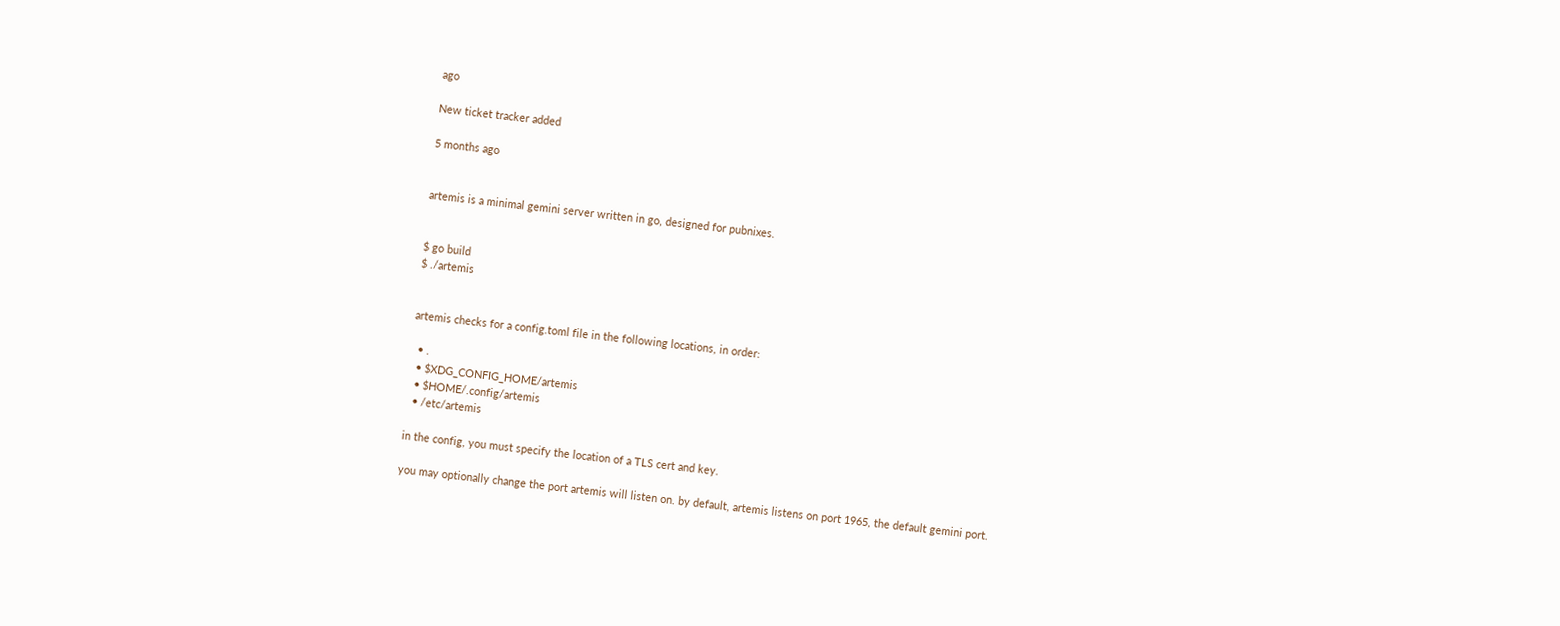ago

New ticket tracker added

5 months ago


artemis is a minimal gemini server written in go, designed for pubnixes.


$ go build
$ ./artemis


artemis checks for a config.toml file in the following locations, in order:

  • .
  • $XDG_CONFIG_HOME/artemis
  • $HOME/.config/artemis
  • /etc/artemis

in the config, you must specify the location of a TLS cert and key.

you may optionally change the port artemis will listen on. by default, artemis listens on port 1965, the default gemini port.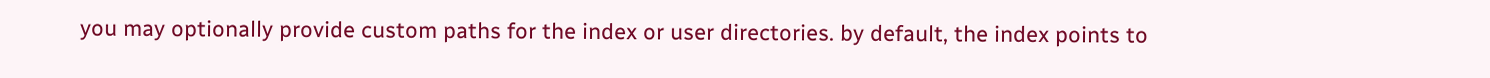you may optionally provide custom paths for the index or user directories. by default, the index points to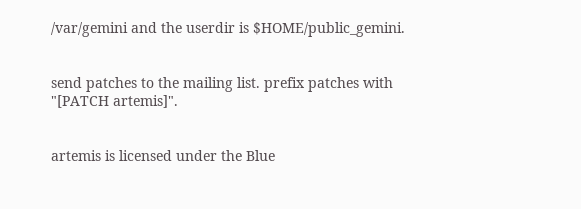/var/gemini and the userdir is $HOME/public_gemini.


send patches to the mailing list. prefix patches with "[PATCH artemis]".


artemis is licensed under the Blue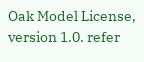Oak Model License, version 1.0. refer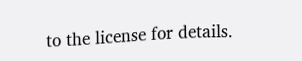to the license for details.